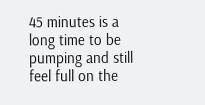45 minutes is a long time to be pumping and still feel full on the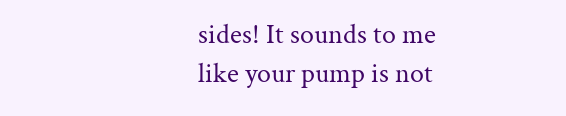sides! It sounds to me like your pump is not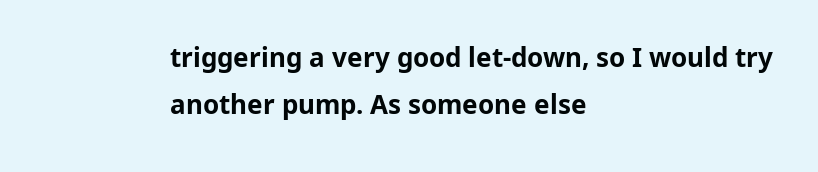triggering a very good let-down, so I would try another pump. As someone else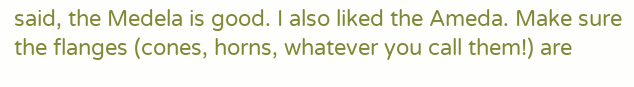said, the Medela is good. I also liked the Ameda. Make sure the flanges (cones, horns, whatever you call them!) are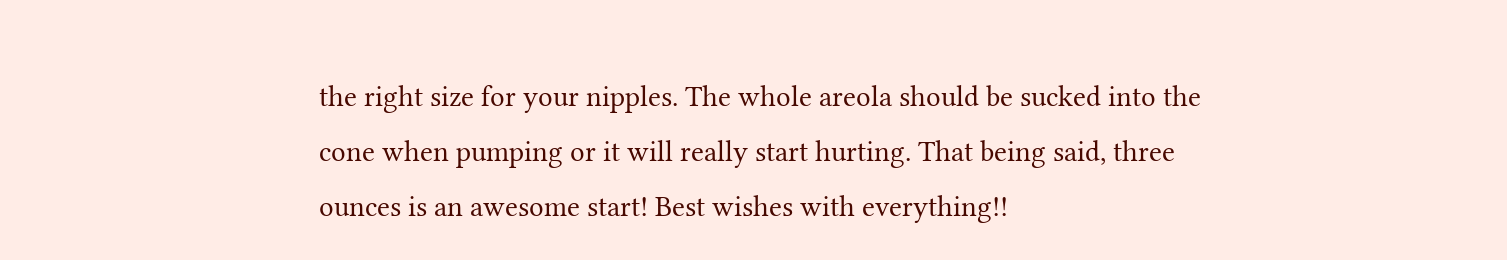the right size for your nipples. The whole areola should be sucked into the cone when pumping or it will really start hurting. That being said, three ounces is an awesome start! Best wishes with everything!!